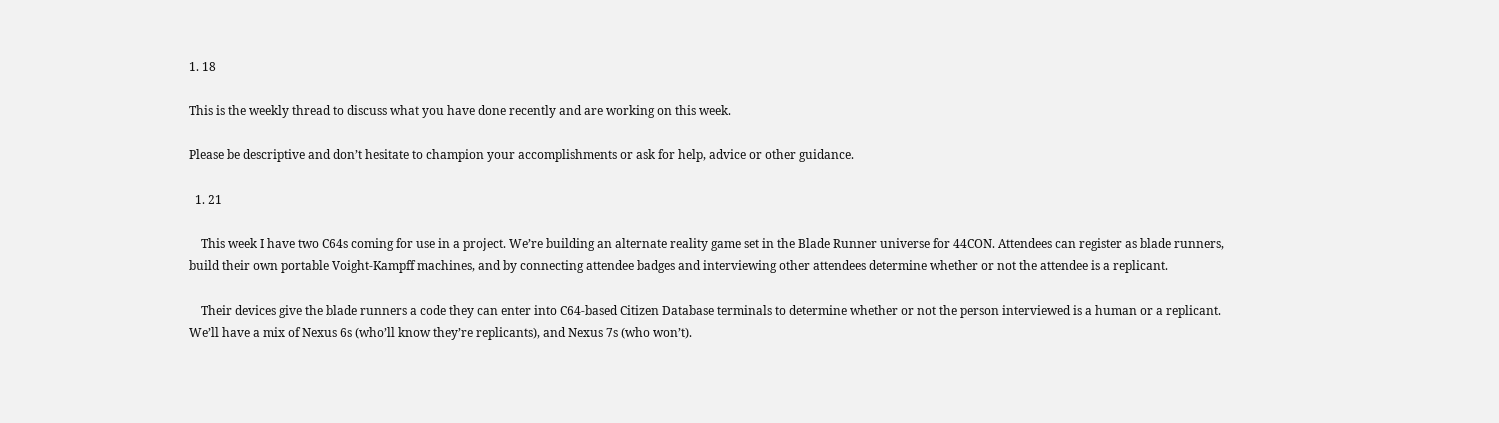1. 18

This is the weekly thread to discuss what you have done recently and are working on this week.

Please be descriptive and don’t hesitate to champion your accomplishments or ask for help, advice or other guidance.

  1. 21

    This week I have two C64s coming for use in a project. We’re building an alternate reality game set in the Blade Runner universe for 44CON. Attendees can register as blade runners, build their own portable Voight-Kampff machines, and by connecting attendee badges and interviewing other attendees determine whether or not the attendee is a replicant.

    Their devices give the blade runners a code they can enter into C64-based Citizen Database terminals to determine whether or not the person interviewed is a human or a replicant. We’ll have a mix of Nexus 6s (who’ll know they’re replicants), and Nexus 7s (who won’t).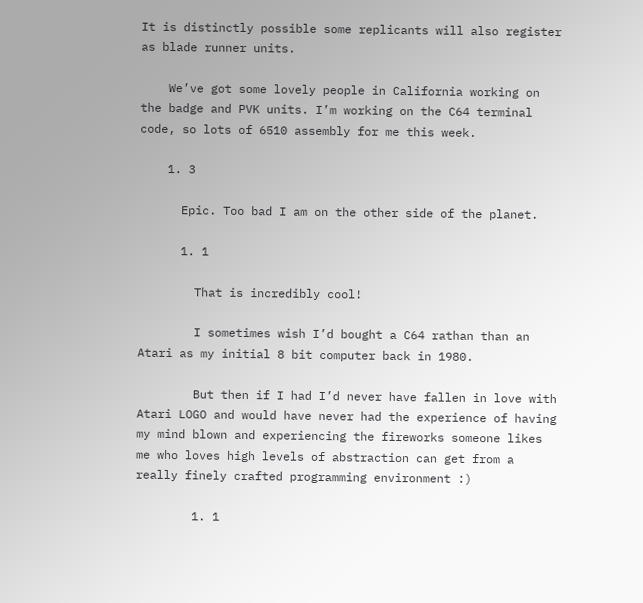It is distinctly possible some replicants will also register as blade runner units.

    We’ve got some lovely people in California working on the badge and PVK units. I’m working on the C64 terminal code, so lots of 6510 assembly for me this week.

    1. 3

      Epic. Too bad I am on the other side of the planet.

      1. 1

        That is incredibly cool!

        I sometimes wish I’d bought a C64 rathan than an Atari as my initial 8 bit computer back in 1980.

        But then if I had I’d never have fallen in love with Atari LOGO and would have never had the experience of having my mind blown and experiencing the fireworks someone likes me who loves high levels of abstraction can get from a really finely crafted programming environment :)

        1. 1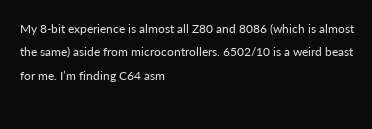My 8-bit experience is almost all Z80 and 8086 (which is almost the same) aside from microcontrollers. 6502/10 is a weird beast for me. I’m finding C64 asm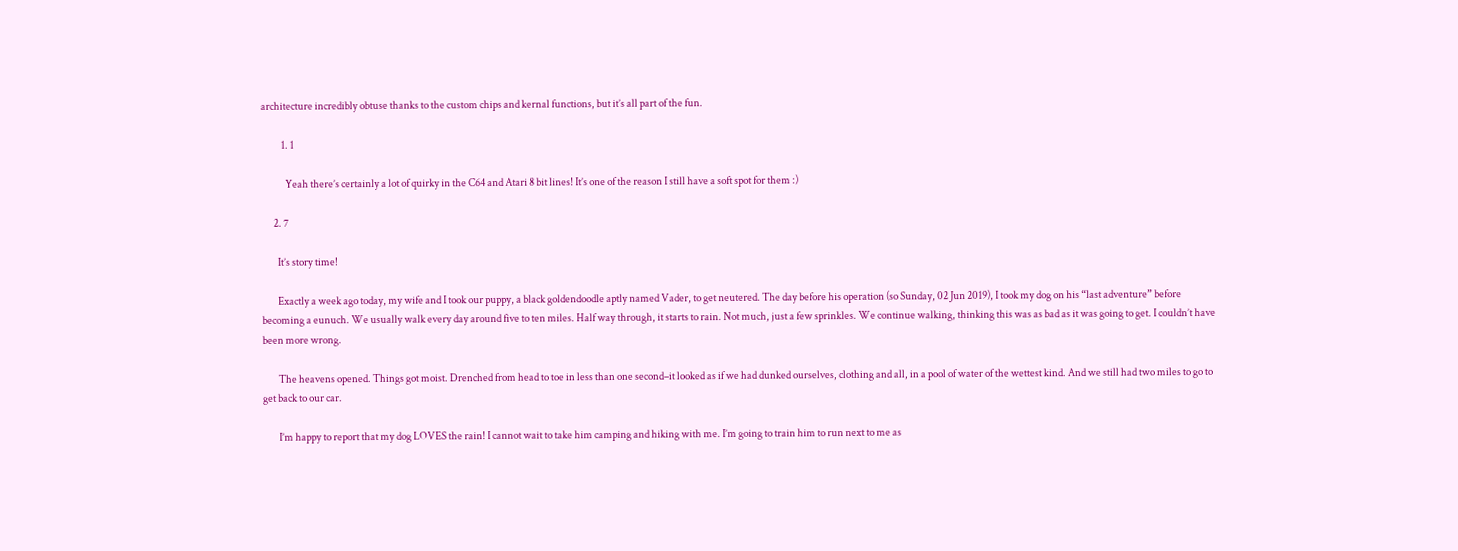architecture incredibly obtuse thanks to the custom chips and kernal functions, but it’s all part of the fun.

          1. 1

            Yeah there’s certainly a lot of quirky in the C64 and Atari 8 bit lines! It’s one of the reason I still have a soft spot for them :)

      2. 7

        It’s story time!

        Exactly a week ago today, my wife and I took our puppy, a black goldendoodle aptly named Vader, to get neutered. The day before his operation (so Sunday, 02 Jun 2019), I took my dog on his “last adventure” before becoming a eunuch. We usually walk every day around five to ten miles. Half way through, it starts to rain. Not much, just a few sprinkles. We continue walking, thinking this was as bad as it was going to get. I couldn’t have been more wrong.

        The heavens opened. Things got moist. Drenched from head to toe in less than one second–it looked as if we had dunked ourselves, clothing and all, in a pool of water of the wettest kind. And we still had two miles to go to get back to our car.

        I’m happy to report that my dog LOVES the rain! I cannot wait to take him camping and hiking with me. I’m going to train him to run next to me as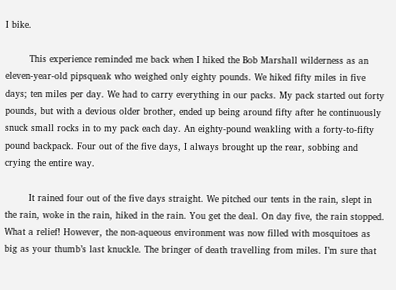I bike.

        This experience reminded me back when I hiked the Bob Marshall wilderness as an eleven-year-old pipsqueak who weighed only eighty pounds. We hiked fifty miles in five days; ten miles per day. We had to carry everything in our packs. My pack started out forty pounds, but with a devious older brother, ended up being around fifty after he continuously snuck small rocks in to my pack each day. An eighty-pound weakling with a forty-to-fifty pound backpack. Four out of the five days, I always brought up the rear, sobbing and crying the entire way.

        It rained four out of the five days straight. We pitched our tents in the rain, slept in the rain, woke in the rain, hiked in the rain. You get the deal. On day five, the rain stopped. What a relief! However, the non-aqueous environment was now filled with mosquitoes as big as your thumb’s last knuckle. The bringer of death travelling from miles. I’m sure that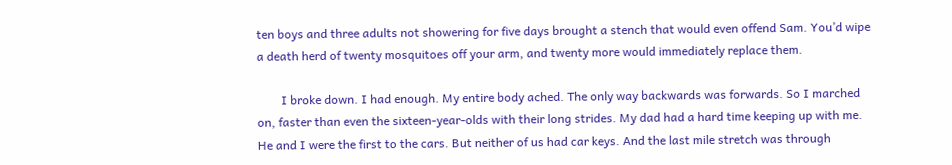ten boys and three adults not showering for five days brought a stench that would even offend Sam. You’d wipe a death herd of twenty mosquitoes off your arm, and twenty more would immediately replace them.

        I broke down. I had enough. My entire body ached. The only way backwards was forwards. So I marched on, faster than even the sixteen-year-olds with their long strides. My dad had a hard time keeping up with me. He and I were the first to the cars. But neither of us had car keys. And the last mile stretch was through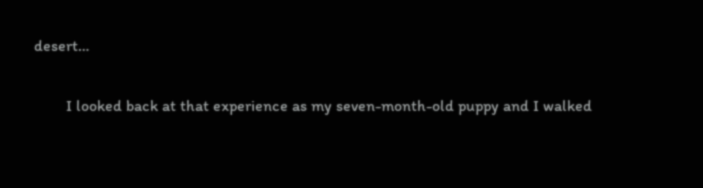desert…

        I looked back at that experience as my seven-month-old puppy and I walked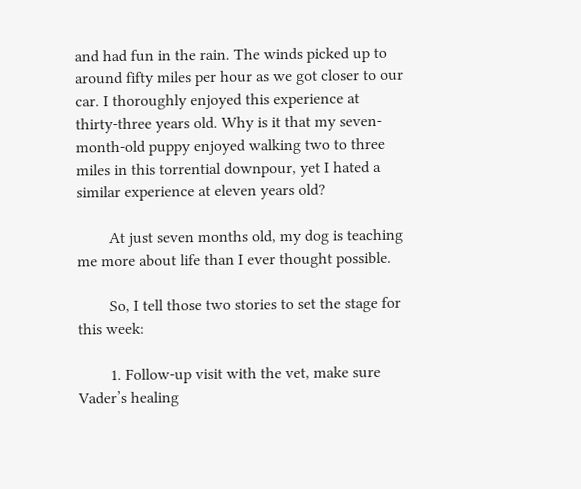and had fun in the rain. The winds picked up to around fifty miles per hour as we got closer to our car. I thoroughly enjoyed this experience at thirty-three years old. Why is it that my seven-month-old puppy enjoyed walking two to three miles in this torrential downpour, yet I hated a similar experience at eleven years old?

        At just seven months old, my dog is teaching me more about life than I ever thought possible.

        So, I tell those two stories to set the stage for this week:

        1. Follow-up visit with the vet, make sure Vader’s healing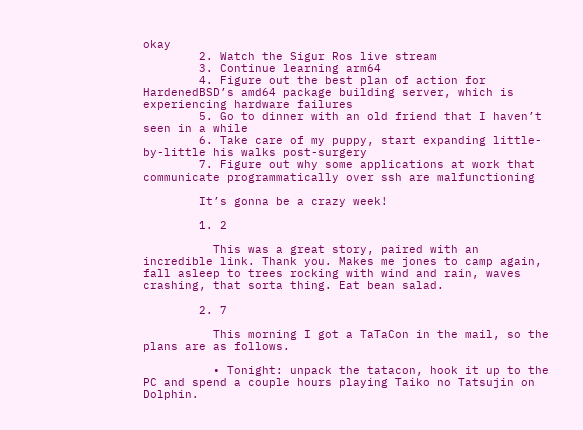okay
        2. Watch the Sigur Ros live stream
        3. Continue learning arm64
        4. Figure out the best plan of action for HardenedBSD’s amd64 package building server, which is experiencing hardware failures
        5. Go to dinner with an old friend that I haven’t seen in a while
        6. Take care of my puppy, start expanding little-by-little his walks post-surgery
        7. Figure out why some applications at work that communicate programmatically over ssh are malfunctioning

        It’s gonna be a crazy week!

        1. 2

          This was a great story, paired with an incredible link. Thank you. Makes me jones to camp again, fall asleep to trees rocking with wind and rain, waves crashing, that sorta thing. Eat bean salad.

        2. 7

          This morning I got a TaTaCon in the mail, so the plans are as follows.

          • Tonight: unpack the tatacon, hook it up to the PC and spend a couple hours playing Taiko no Tatsujin on Dolphin.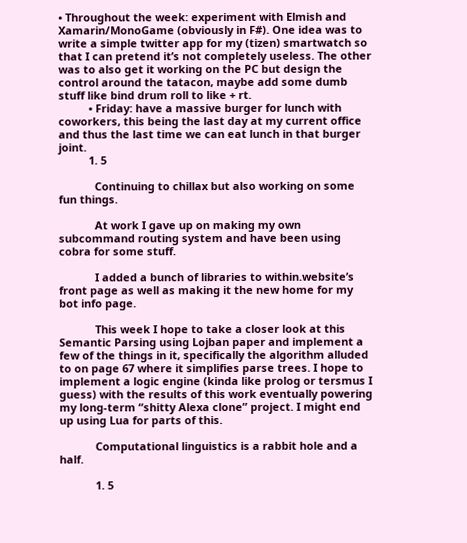• Throughout the week: experiment with Elmish and Xamarin/MonoGame (obviously in F#). One idea was to write a simple twitter app for my (tizen) smartwatch so that I can pretend it’s not completely useless. The other was to also get it working on the PC but design the control around the tatacon, maybe add some dumb stuff like bind drum roll to like + rt.
          • Friday: have a massive burger for lunch with coworkers, this being the last day at my current office and thus the last time we can eat lunch in that burger joint.
          1. 5

            Continuing to chillax but also working on some fun things.

            At work I gave up on making my own subcommand routing system and have been using cobra for some stuff.

            I added a bunch of libraries to within.website’s front page as well as making it the new home for my bot info page.

            This week I hope to take a closer look at this Semantic Parsing using Lojban paper and implement a few of the things in it, specifically the algorithm alluded to on page 67 where it simplifies parse trees. I hope to implement a logic engine (kinda like prolog or tersmus I guess) with the results of this work eventually powering my long-term “shitty Alexa clone” project. I might end up using Lua for parts of this.

            Computational linguistics is a rabbit hole and a half.

            1. 5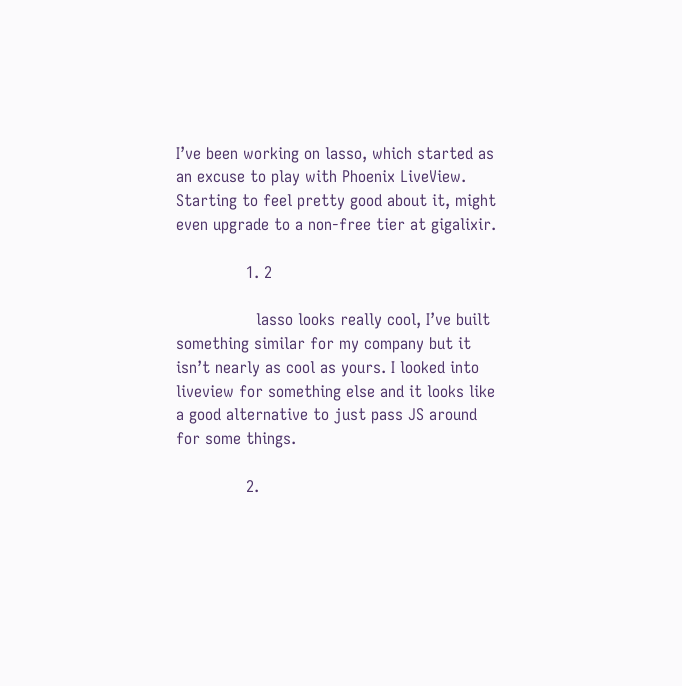I’ve been working on lasso, which started as an excuse to play with Phoenix LiveView. Starting to feel pretty good about it, might even upgrade to a non-free tier at gigalixir.

              1. 2

                lasso looks really cool, I’ve built something similar for my company but it isn’t nearly as cool as yours. I looked into liveview for something else and it looks like a good alternative to just pass JS around for some things.

              2.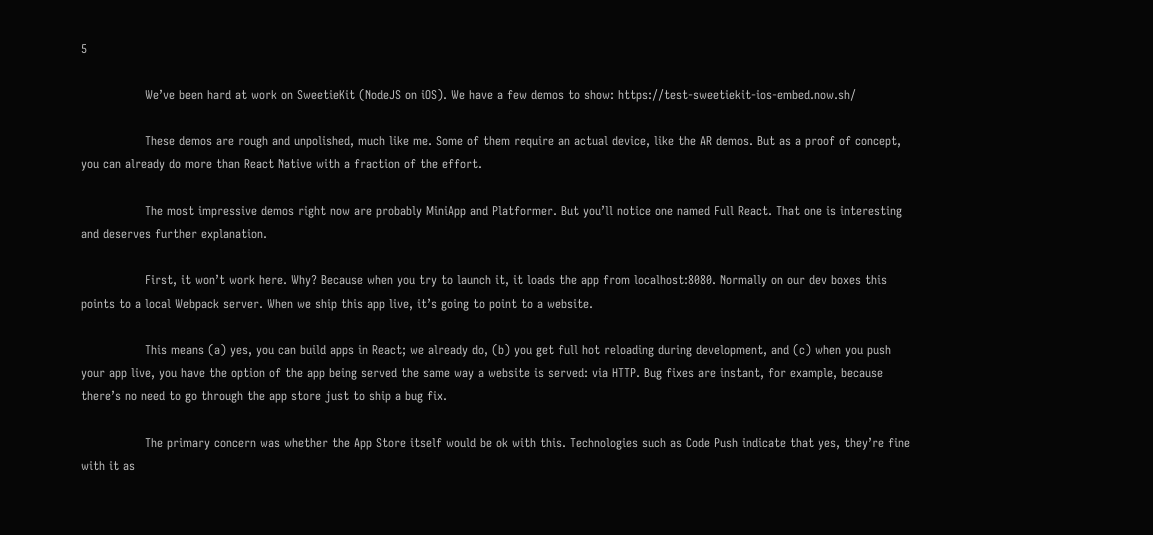5

                We’ve been hard at work on SweetieKit (NodeJS on iOS). We have a few demos to show: https://test-sweetiekit-ios-embed.now.sh/

                These demos are rough and unpolished, much like me. Some of them require an actual device, like the AR demos. But as a proof of concept, you can already do more than React Native with a fraction of the effort.

                The most impressive demos right now are probably MiniApp and Platformer. But you’ll notice one named Full React. That one is interesting and deserves further explanation.

                First, it won’t work here. Why? Because when you try to launch it, it loads the app from localhost:8080. Normally on our dev boxes this points to a local Webpack server. When we ship this app live, it’s going to point to a website.

                This means (a) yes, you can build apps in React; we already do, (b) you get full hot reloading during development, and (c) when you push your app live, you have the option of the app being served the same way a website is served: via HTTP. Bug fixes are instant, for example, because there’s no need to go through the app store just to ship a bug fix.

                The primary concern was whether the App Store itself would be ok with this. Technologies such as Code Push indicate that yes, they’re fine with it as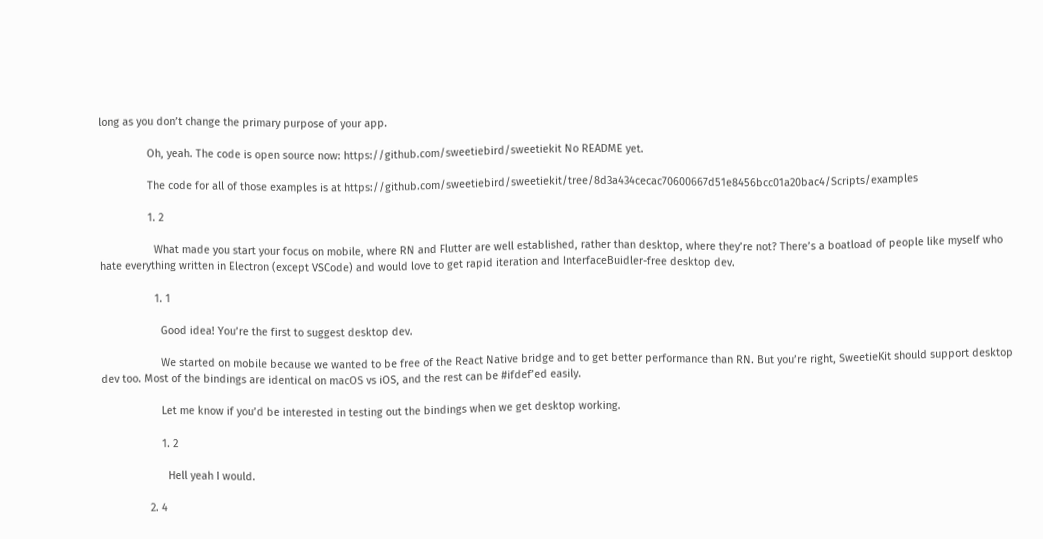long as you don’t change the primary purpose of your app.

                Oh, yeah. The code is open source now: https://github.com/sweetiebird/sweetiekit No README yet.

                The code for all of those examples is at https://github.com/sweetiebird/sweetiekit/tree/8d3a434cecac70600667d51e8456bcc01a20bac4/Scripts/examples

                1. 2

                  What made you start your focus on mobile, where RN and Flutter are well established, rather than desktop, where they’re not? There’s a boatload of people like myself who hate everything written in Electron (except VSCode) and would love to get rapid iteration and InterfaceBuidler-free desktop dev.

                  1. 1

                    Good idea! You’re the first to suggest desktop dev.

                    We started on mobile because we wanted to be free of the React Native bridge and to get better performance than RN. But you’re right, SweetieKit should support desktop dev too. Most of the bindings are identical on macOS vs iOS, and the rest can be #ifdef’ed easily.

                    Let me know if you’d be interested in testing out the bindings when we get desktop working.

                    1. 2

                      Hell yeah I would.

                2. 4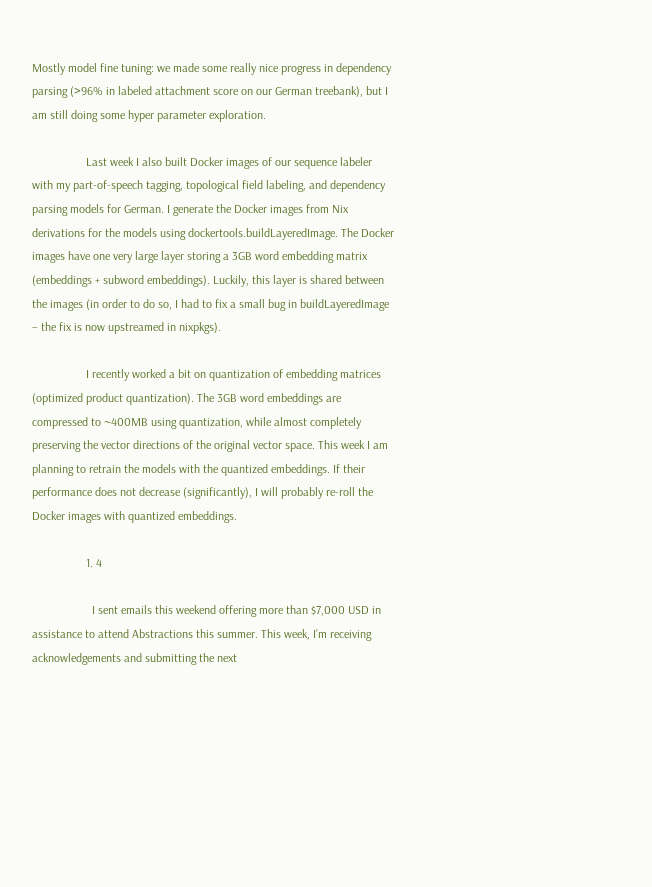Mostly model fine tuning: we made some really nice progress in dependency parsing (>96% in labeled attachment score on our German treebank), but I am still doing some hyper parameter exploration.

                  Last week I also built Docker images of our sequence labeler with my part-of-speech tagging, topological field labeling, and dependency parsing models for German. I generate the Docker images from Nix derivations for the models using dockertools.buildLayeredImage. The Docker images have one very large layer storing a 3GB word embedding matrix (embeddings + subword embeddings). Luckily, this layer is shared between the images (in order to do so, I had to fix a small bug in buildLayeredImage – the fix is now upstreamed in nixpkgs).

                  I recently worked a bit on quantization of embedding matrices (optimized product quantization). The 3GB word embeddings are compressed to ~400MB using quantization, while almost completely preserving the vector directions of the original vector space. This week I am planning to retrain the models with the quantized embeddings. If their performance does not decrease (significantly), I will probably re-roll the Docker images with quantized embeddings.

                  1. 4

                    I sent emails this weekend offering more than $7,000 USD in assistance to attend Abstractions this summer. This week, I’m receiving acknowledgements and submitting the next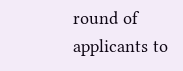round of applicants to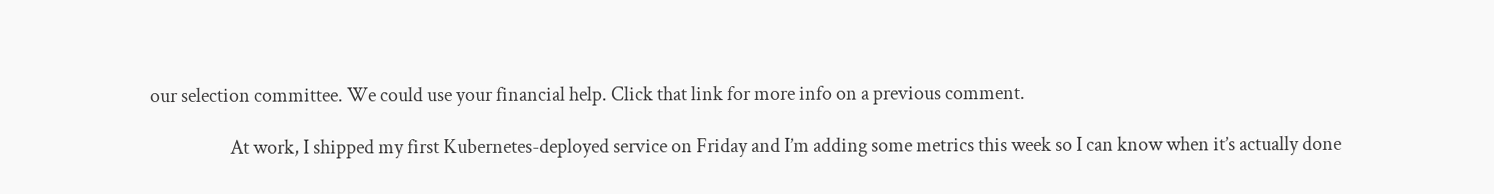our selection committee. We could use your financial help. Click that link for more info on a previous comment.

                    At work, I shipped my first Kubernetes-deployed service on Friday and I’m adding some metrics this week so I can know when it’s actually done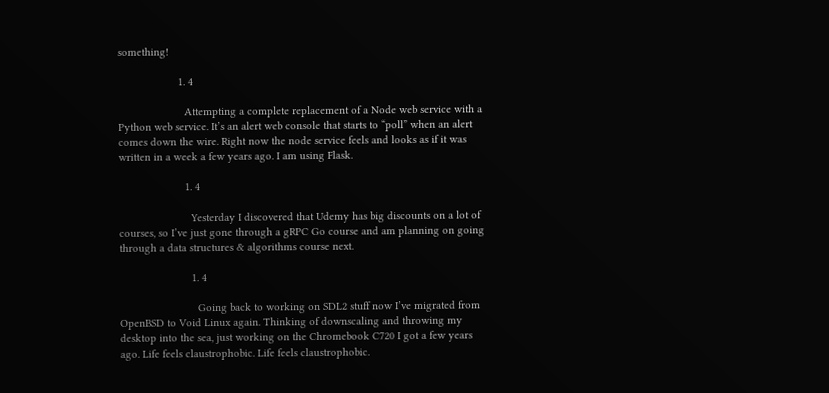something!

                    1. 4

                      Attempting a complete replacement of a Node web service with a Python web service. It’s an alert web console that starts to “poll” when an alert comes down the wire. Right now the node service feels and looks as if it was written in a week a few years ago. I am using Flask.

                      1. 4

                        Yesterday I discovered that Udemy has big discounts on a lot of courses, so I’ve just gone through a gRPC Go course and am planning on going through a data structures & algorithms course next.

                        1. 4

                          Going back to working on SDL2 stuff now I’ve migrated from OpenBSD to Void Linux again. Thinking of downscaling and throwing my desktop into the sea, just working on the Chromebook C720 I got a few years ago. Life feels claustrophobic. Life feels claustrophobic.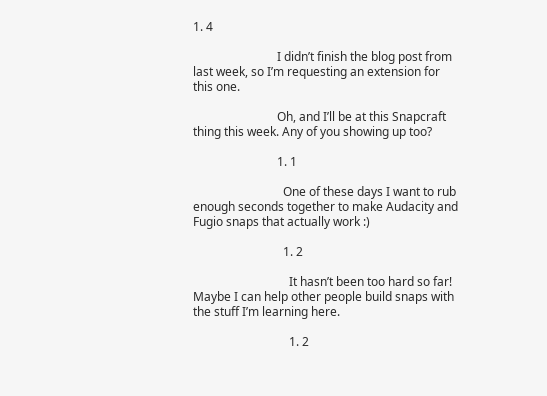1. 4

                            I didn’t finish the blog post from last week, so I’m requesting an extension for this one.

                            Oh, and I’ll be at this Snapcraft thing this week. Any of you showing up too?

                            1. 1

                              One of these days I want to rub enough seconds together to make Audacity and Fugio snaps that actually work :)

                              1. 2

                                It hasn’t been too hard so far! Maybe I can help other people build snaps with the stuff I’m learning here.

                                1. 2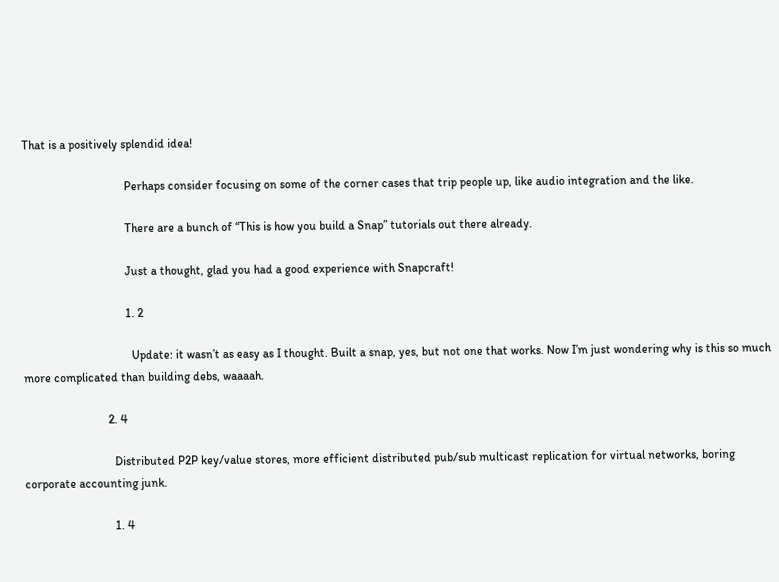That is a positively splendid idea!

                                  Perhaps consider focusing on some of the corner cases that trip people up, like audio integration and the like.

                                  There are a bunch of “This is how you build a Snap” tutorials out there already.

                                  Just a thought, glad you had a good experience with Snapcraft!

                                  1. 2

                                    Update: it wasn’t as easy as I thought. Built a snap, yes, but not one that works. Now I’m just wondering why is this so much more complicated than building debs, waaaah.

                            2. 4

                              Distributed P2P key/value stores, more efficient distributed pub/sub multicast replication for virtual networks, boring corporate accounting junk.

                              1. 4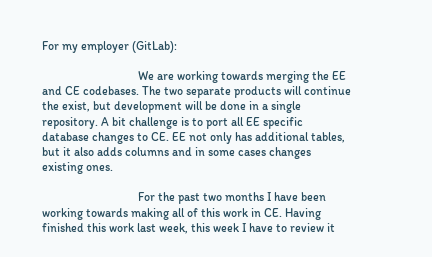For my employer (GitLab):

                                We are working towards merging the EE and CE codebases. The two separate products will continue the exist, but development will be done in a single repository. A bit challenge is to port all EE specific database changes to CE. EE not only has additional tables, but it also adds columns and in some cases changes existing ones.

                                For the past two months I have been working towards making all of this work in CE. Having finished this work last week, this week I have to review it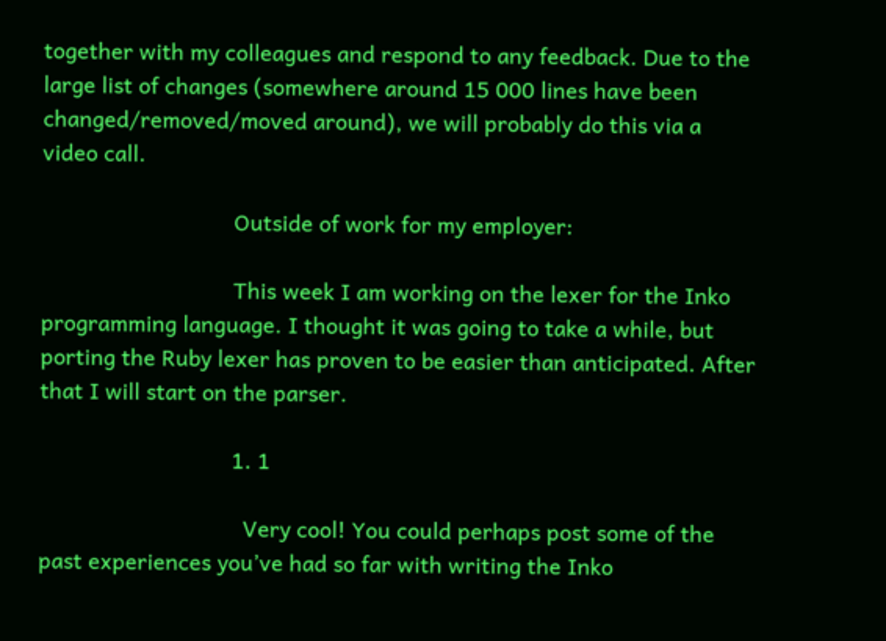together with my colleagues and respond to any feedback. Due to the large list of changes (somewhere around 15 000 lines have been changed/removed/moved around), we will probably do this via a video call.

                                Outside of work for my employer:

                                This week I am working on the lexer for the Inko programming language. I thought it was going to take a while, but porting the Ruby lexer has proven to be easier than anticipated. After that I will start on the parser.

                                1. 1

                                  Very cool! You could perhaps post some of the past experiences you’ve had so far with writing the Inko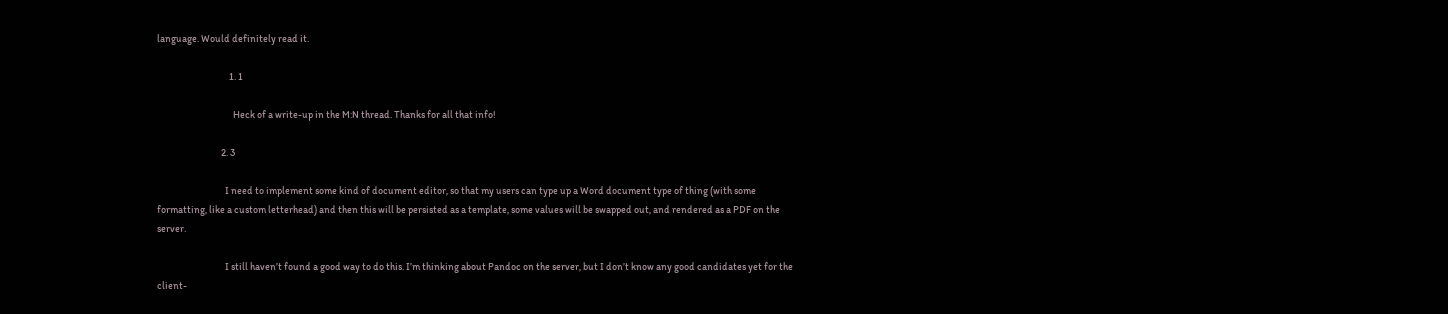language. Would definitely read it.

                                    1. 1

                                      Heck of a write-up in the M:N thread. Thanks for all that info!

                                2. 3

                                  I need to implement some kind of document editor, so that my users can type up a Word document type of thing (with some formatting, like a custom letterhead) and then this will be persisted as a template, some values will be swapped out, and rendered as a PDF on the server.

                                  I still haven’t found a good way to do this. I’m thinking about Pandoc on the server, but I don’t know any good candidates yet for the client-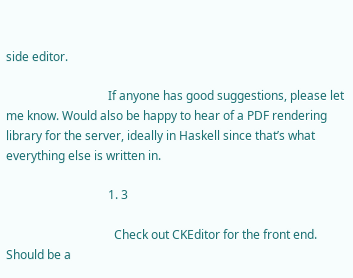side editor.

                                  If anyone has good suggestions, please let me know. Would also be happy to hear of a PDF rendering library for the server, ideally in Haskell since that’s what everything else is written in.

                                  1. 3

                                    Check out CKEditor for the front end. Should be a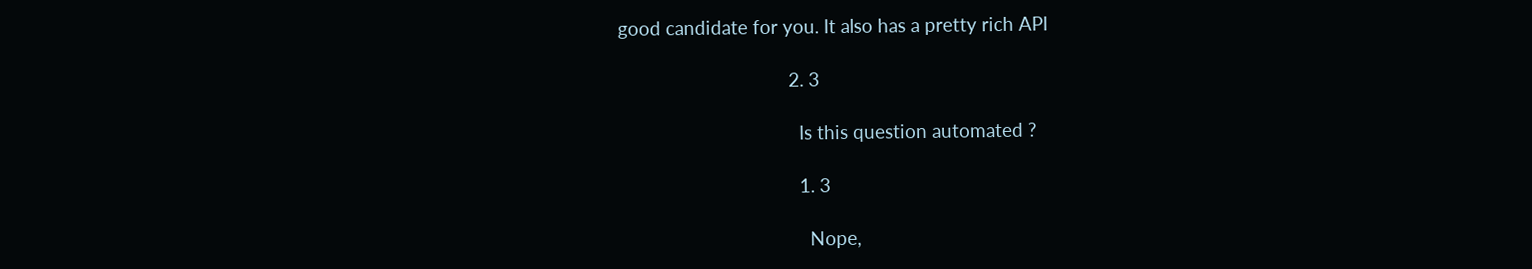good candidate for you. It also has a pretty rich API

                                  2. 3

                                    Is this question automated ?

                                    1. 3

                                      Nope,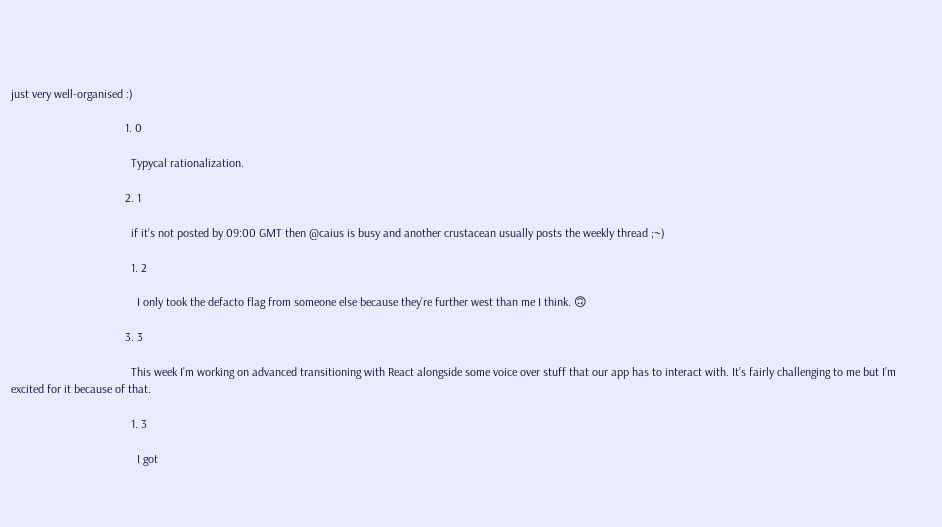just very well-organised :)

                                      1. 0

                                        Typycal rationalization.

                                      2. 1

                                        if it’s not posted by 09:00 GMT then @caius is busy and another crustacean usually posts the weekly thread ;~)

                                        1. 2

                                          I only took the defacto flag from someone else because they’re further west than me I think. 🙃

                                      3. 3

                                        This week I’m working on advanced transitioning with React alongside some voice over stuff that our app has to interact with. It’s fairly challenging to me but I’m excited for it because of that.

                                        1. 3

                                          I got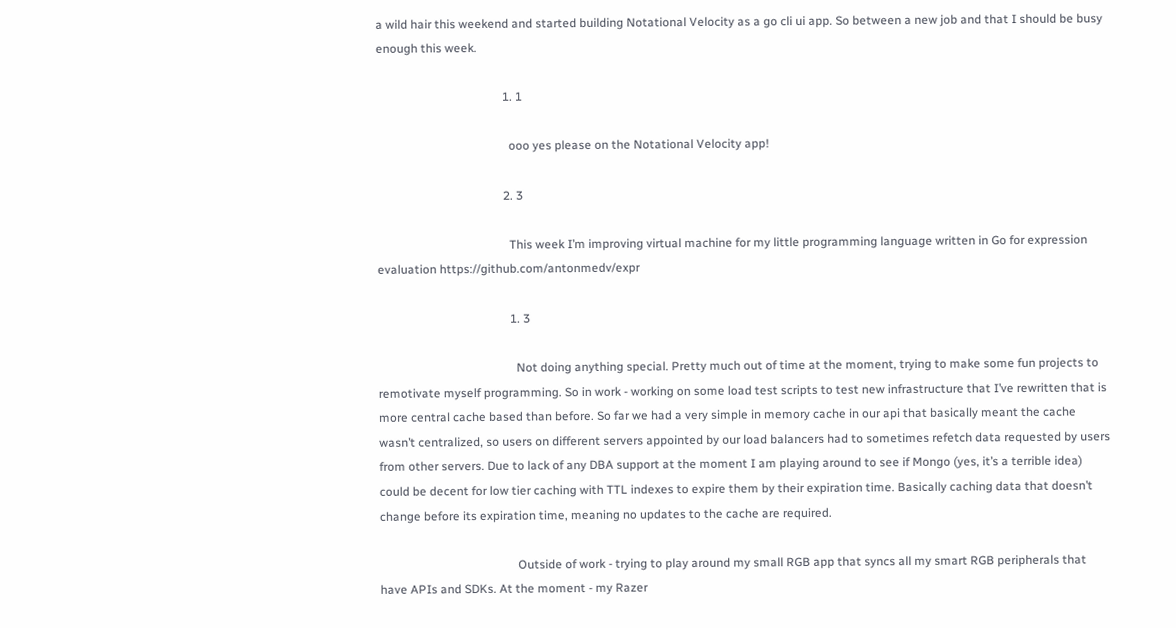a wild hair this weekend and started building Notational Velocity as a go cli ui app. So between a new job and that I should be busy enough this week.

                                          1. 1

                                            ooo yes please on the Notational Velocity app!

                                          2. 3

                                            This week I’m improving virtual machine for my little programming language written in Go for expression evaluation https://github.com/antonmedv/expr

                                            1. 3

                                              Not doing anything special. Pretty much out of time at the moment, trying to make some fun projects to remotivate myself programming. So in work - working on some load test scripts to test new infrastructure that I’ve rewritten that is more central cache based than before. So far we had a very simple in memory cache in our api that basically meant the cache wasn’t centralized, so users on different servers appointed by our load balancers had to sometimes refetch data requested by users from other servers. Due to lack of any DBA support at the moment I am playing around to see if Mongo (yes, it’s a terrible idea) could be decent for low tier caching with TTL indexes to expire them by their expiration time. Basically caching data that doesn’t change before its expiration time, meaning no updates to the cache are required.

                                              Outside of work - trying to play around my small RGB app that syncs all my smart RGB peripherals that have APIs and SDKs. At the moment - my Razer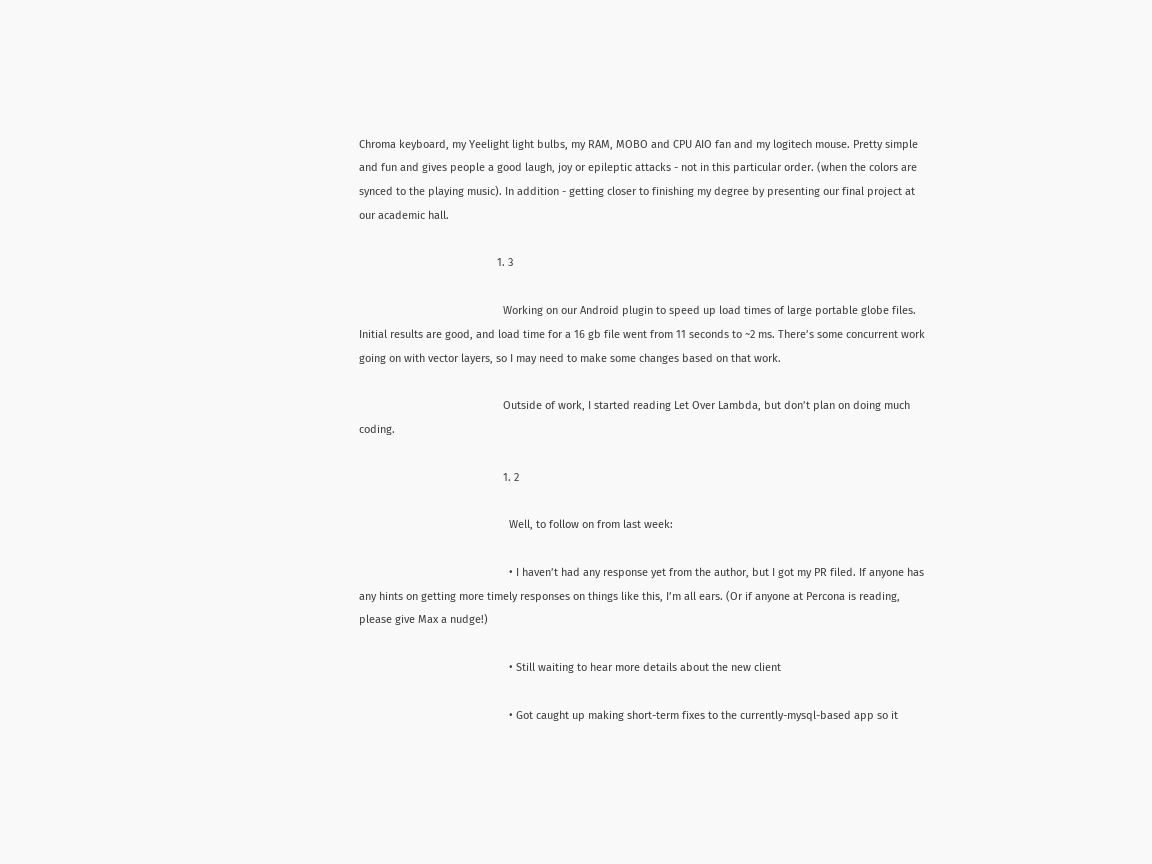Chroma keyboard, my Yeelight light bulbs, my RAM, MOBO and CPU AIO fan and my logitech mouse. Pretty simple and fun and gives people a good laugh, joy or epileptic attacks - not in this particular order. (when the colors are synced to the playing music). In addition - getting closer to finishing my degree by presenting our final project at our academic hall.

                                              1. 3

                                                Working on our Android plugin to speed up load times of large portable globe files. Initial results are good, and load time for a 16 gb file went from 11 seconds to ~2 ms. There’s some concurrent work going on with vector layers, so I may need to make some changes based on that work.

                                                Outside of work, I started reading Let Over Lambda, but don’t plan on doing much coding.

                                                1. 2

                                                  Well, to follow on from last week:

                                                  • I haven’t had any response yet from the author, but I got my PR filed. If anyone has any hints on getting more timely responses on things like this, I’m all ears. (Or if anyone at Percona is reading, please give Max a nudge!)

                                                  • Still waiting to hear more details about the new client

                                                  • Got caught up making short-term fixes to the currently-mysql-based app so it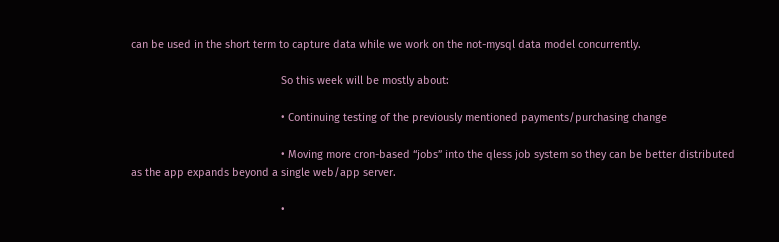can be used in the short term to capture data while we work on the not-mysql data model concurrently.

                                                  So this week will be mostly about:

                                                  • Continuing testing of the previously mentioned payments/purchasing change

                                                  • Moving more cron-based “jobs” into the qless job system so they can be better distributed as the app expands beyond a single web/app server.

                                                  •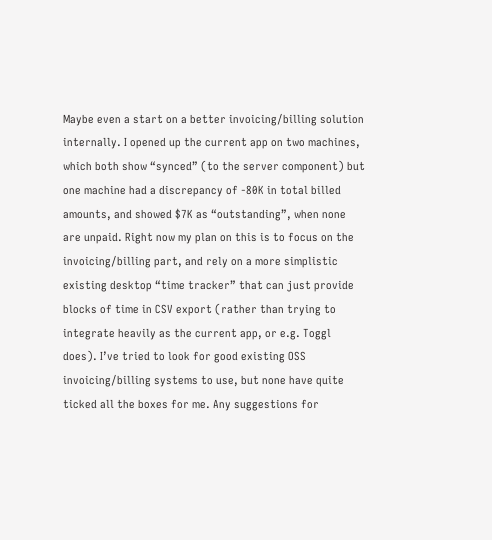Maybe even a start on a better invoicing/billing solution internally. I opened up the current app on two machines, which both show “synced” (to the server component) but one machine had a discrepancy of -80K in total billed amounts, and showed $7K as “outstanding”, when none are unpaid. Right now my plan on this is to focus on the invoicing/billing part, and rely on a more simplistic existing desktop “time tracker” that can just provide blocks of time in CSV export (rather than trying to integrate heavily as the current app, or e.g. Toggl does). I’ve tried to look for good existing OSS invoicing/billing systems to use, but none have quite ticked all the boxes for me. Any suggestions for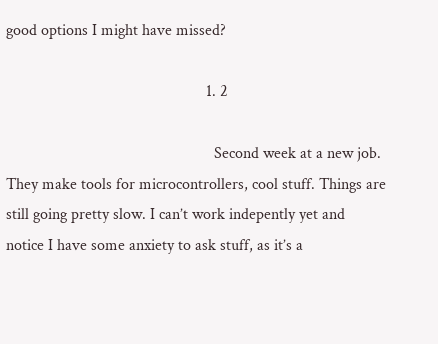good options I might have missed?

                                                  1. 2

                                                    Second week at a new job. They make tools for microcontrollers, cool stuff. Things are still going pretty slow. I can’t work indepently yet and notice I have some anxiety to ask stuff, as it’s a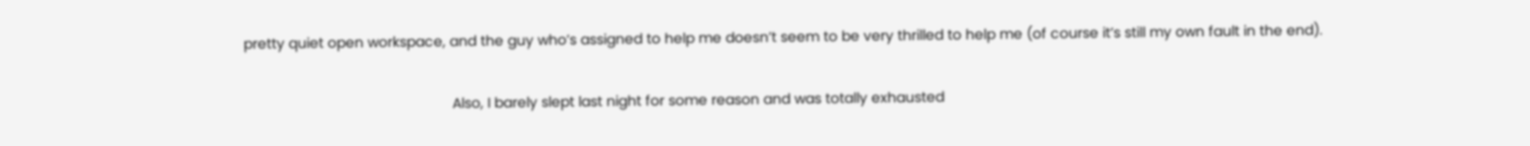pretty quiet open workspace, and the guy who’s assigned to help me doesn’t seem to be very thrilled to help me (of course it’s still my own fault in the end).

                                                    Also, I barely slept last night for some reason and was totally exhausted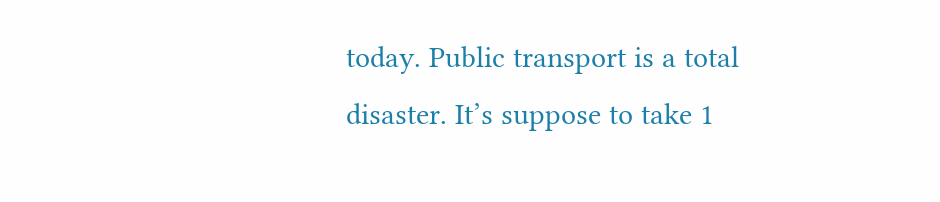today. Public transport is a total disaster. It’s suppose to take 1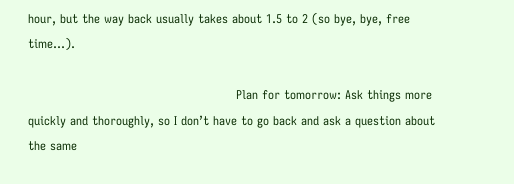hour, but the way back usually takes about 1.5 to 2 (so bye, bye, free time…).

                                                    Plan for tomorrow: Ask things more quickly and thoroughly, so I don’t have to go back and ask a question about the same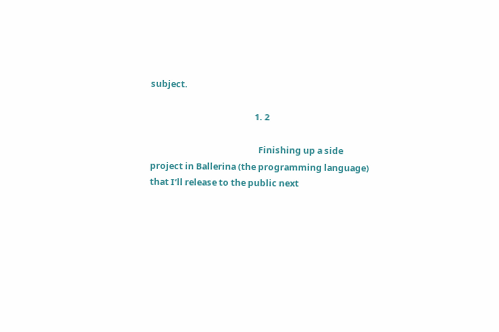subject.

                                                    1. 2

                                                      Finishing up a side project in Ballerina (the programming language) that I’ll release to the public next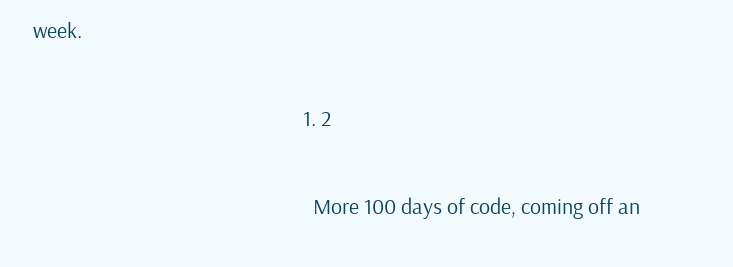week.

                                                      1. 2

                                                        More 100 days of code, coming off an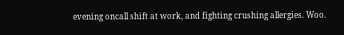evening oncall shift at work, and fighting crushing allergies. Woo.